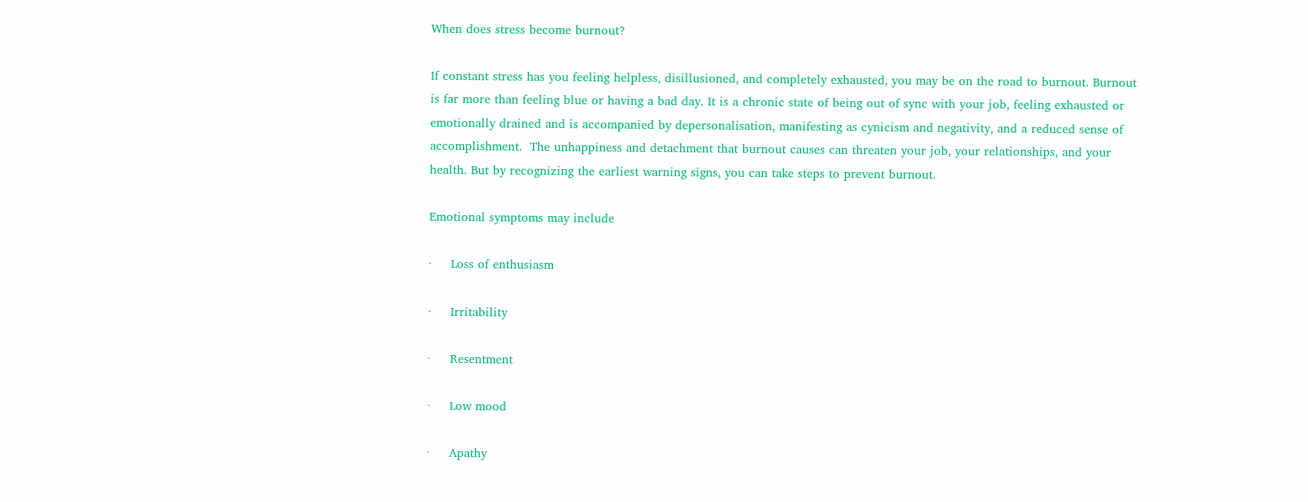When does stress become burnout?

If constant stress has you feeling helpless, disillusioned, and completely exhausted, you may be on the road to burnout. Burnout is far more than feeling blue or having a bad day. It is a chronic state of being out of sync with your job, feeling exhausted or emotionally drained and is accompanied by depersonalisation, manifesting as cynicism and negativity, and a reduced sense of accomplishment.  The unhappiness and detachment that burnout causes can threaten your job, your relationships, and your health. But by recognizing the earliest warning signs, you can take steps to prevent burnout.

Emotional symptoms may include

·     Loss of enthusiasm

·     Irritability

·     Resentment

·     Low mood

·     Apathy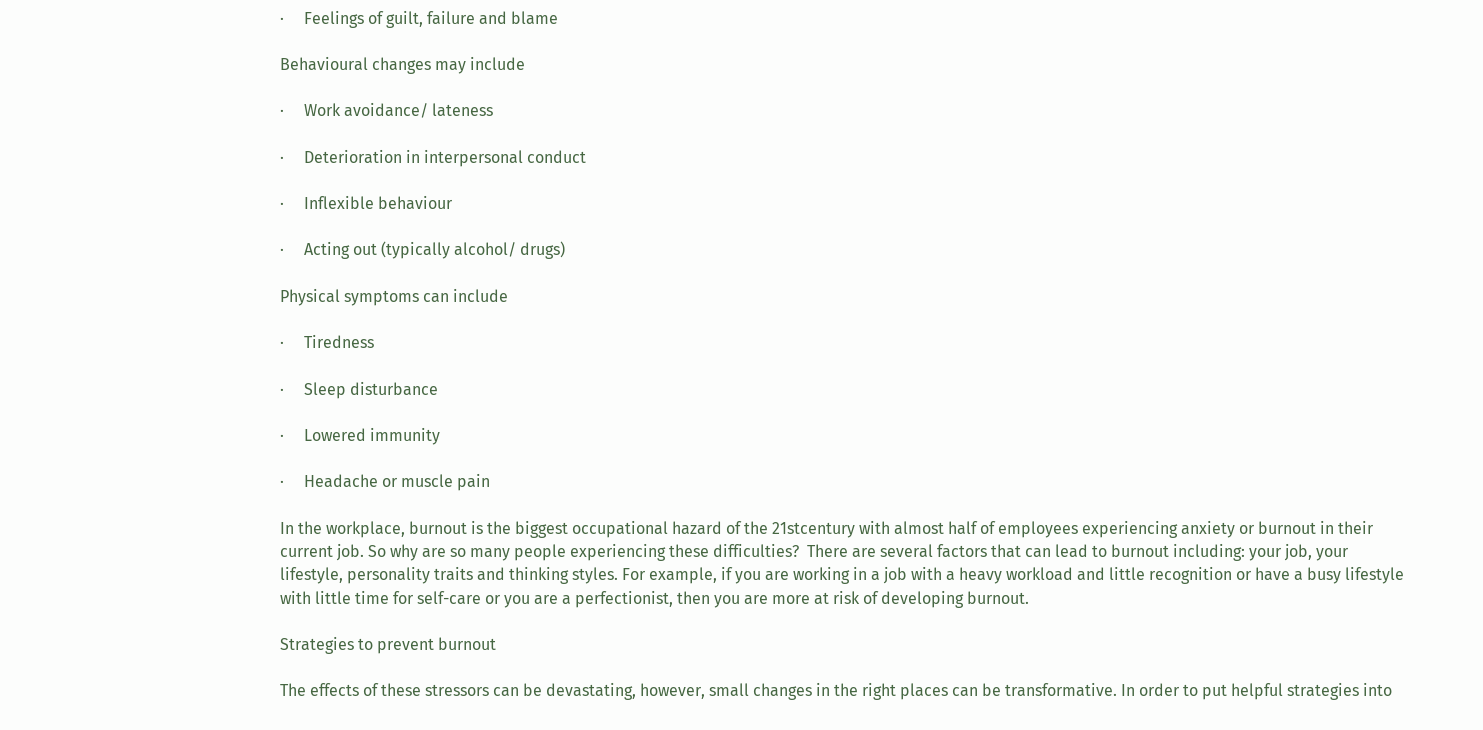·     Feelings of guilt, failure and blame

Behavioural changes may include

·     Work avoidance/ lateness

·     Deterioration in interpersonal conduct

·     Inflexible behaviour

·     Acting out (typically alcohol/ drugs)

Physical symptoms can include

·     Tiredness

·     Sleep disturbance

·     Lowered immunity

·     Headache or muscle pain

In the workplace, burnout is the biggest occupational hazard of the 21stcentury with almost half of employees experiencing anxiety or burnout in their current job. So why are so many people experiencing these difficulties?  There are several factors that can lead to burnout including: your job, your lifestyle, personality traits and thinking styles. For example, if you are working in a job with a heavy workload and little recognition or have a busy lifestyle with little time for self-care or you are a perfectionist, then you are more at risk of developing burnout.

Strategies to prevent burnout

The effects of these stressors can be devastating, however, small changes in the right places can be transformative. In order to put helpful strategies into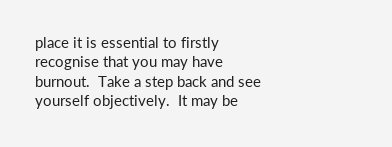place it is essential to firstly recognise that you may have burnout.  Take a step back and see yourself objectively.  It may be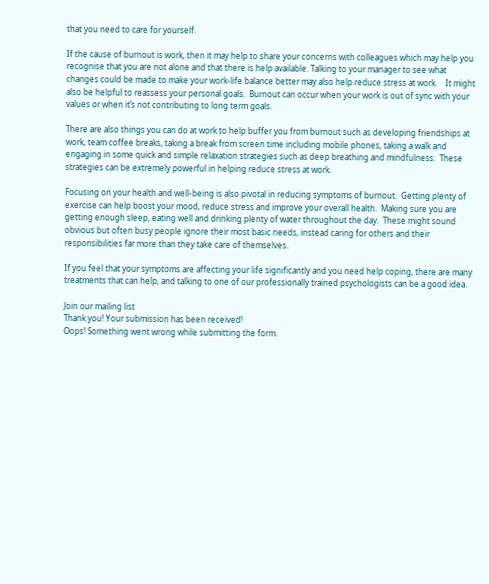that you need to care for yourself.

If the cause of burnout is work, then it may help to share your concerns with colleagues which may help you recognise that you are not alone and that there is help available. Talking to your manager to see what changes could be made to make your work-life balance better may also help reduce stress at work.    It might also be helpful to reassess your personal goals.  Burnout can occur when your work is out of sync with your values or when it’s not contributing to long term goals.

There are also things you can do at work to help buffer you from burnout such as developing friendships at work, team coffee breaks, taking a break from screen time including mobile phones, taking a walk and engaging in some quick and simple relaxation strategies such as deep breathing and mindfulness.  These strategies can be extremely powerful in helping reduce stress at work.

Focusing on your health and well-being is also pivotal in reducing symptoms of burnout.  Getting plenty of exercise can help boost your mood, reduce stress and improve your overall health.  Making sure you are getting enough sleep, eating well and drinking plenty of water throughout the day.  These might sound obvious but often busy people ignore their most basic needs, instead caring for others and their responsibilities far more than they take care of themselves.

If you feel that your symptoms are affecting your life significantly and you need help coping, there are many treatments that can help, and talking to one of our professionally trained psychologists can be a good idea.

Join our mailing list
Thank you! Your submission has been received!
Oops! Something went wrong while submitting the form.